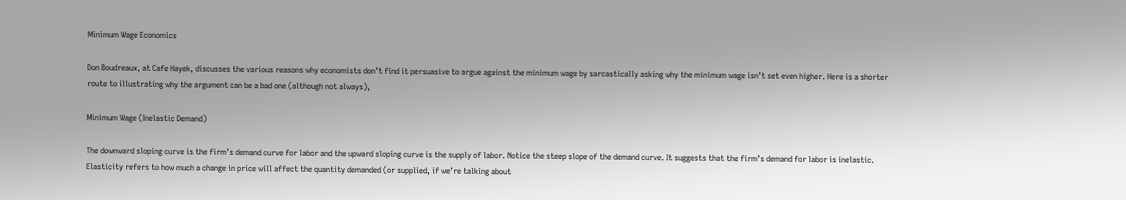Minimum Wage Economics

Don Boudreaux, at Cafe Hayek, discusses the various reasons why economists don’t find it persuasive to argue against the minimum wage by sarcastically asking why the minimum wage isn’t set even higher. Here is a shorter route to illustrating why the argument can be a bad one (although not always),

Minimum Wage (Inelastic Demand)

The downward sloping curve is the firm’s demand curve for labor and the upward sloping curve is the supply of labor. Notice the steep slope of the demand curve. It suggests that the firm’s demand for labor is inelastic. Elasticity refers to how much a change in price will affect the quantity demanded (or supplied, if we’re talking about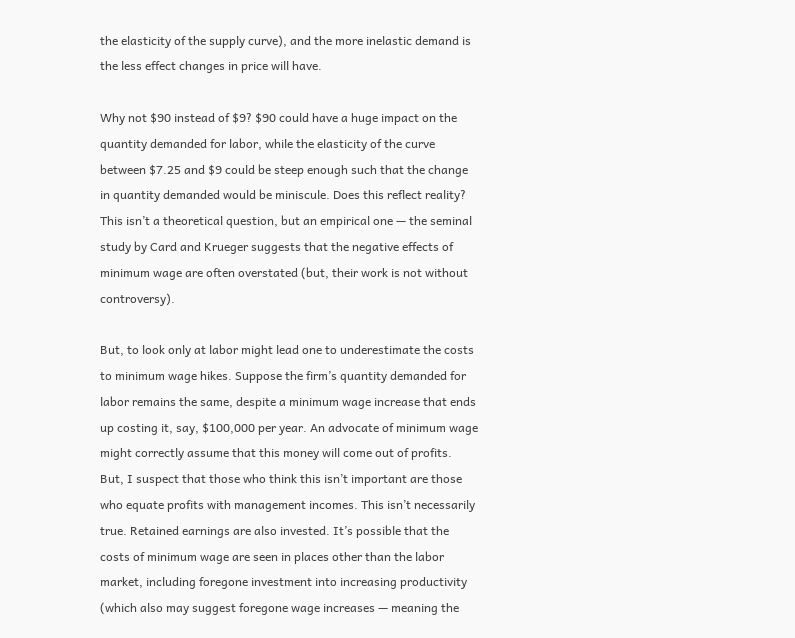the elasticity of the supply curve), and the more inelastic demand is the less effect changes in price will have.

Why not $90 instead of $9? $90 could have a huge impact on the quantity demanded for labor, while the elasticity of the curve between $7.25 and $9 could be steep enough such that the change in quantity demanded would be miniscule. Does this reflect reality? This isn’t a theoretical question, but an empirical one — the seminal study by Card and Krueger suggests that the negative effects of minimum wage are often overstated (but, their work is not without controversy).

But, to look only at labor might lead one to underestimate the costs to minimum wage hikes. Suppose the firm’s quantity demanded for labor remains the same, despite a minimum wage increase that ends up costing it, say, $100,000 per year. An advocate of minimum wage might correctly assume that this money will come out of profits. But, I suspect that those who think this isn’t important are those who equate profits with management incomes. This isn’t necessarily true. Retained earnings are also invested. It’s possible that the costs of minimum wage are seen in places other than the labor market, including foregone investment into increasing productivity (which also may suggest foregone wage increases — meaning the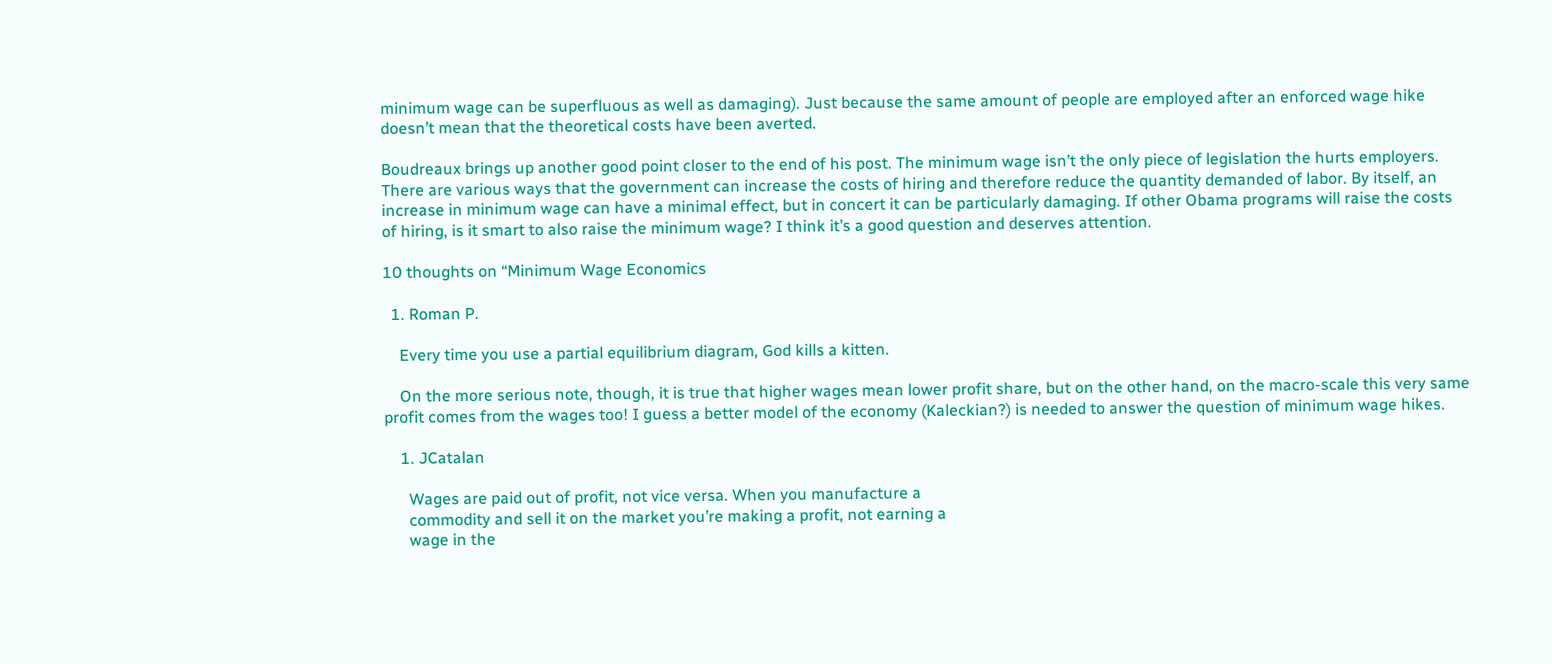minimum wage can be superfluous as well as damaging). Just because the same amount of people are employed after an enforced wage hike doesn’t mean that the theoretical costs have been averted.

Boudreaux brings up another good point closer to the end of his post. The minimum wage isn’t the only piece of legislation the hurts employers. There are various ways that the government can increase the costs of hiring and therefore reduce the quantity demanded of labor. By itself, an increase in minimum wage can have a minimal effect, but in concert it can be particularly damaging. If other Obama programs will raise the costs of hiring, is it smart to also raise the minimum wage? I think it’s a good question and deserves attention.

10 thoughts on “Minimum Wage Economics

  1. Roman P.

    Every time you use a partial equilibrium diagram, God kills a kitten.

    On the more serious note, though, it is true that higher wages mean lower profit share, but on the other hand, on the macro-scale this very same profit comes from the wages too! I guess a better model of the economy (Kaleckian?) is needed to answer the question of minimum wage hikes.

    1. JCatalan

      Wages are paid out of profit, not vice versa. When you manufacture a
      commodity and sell it on the market you’re making a profit, not earning a
      wage in the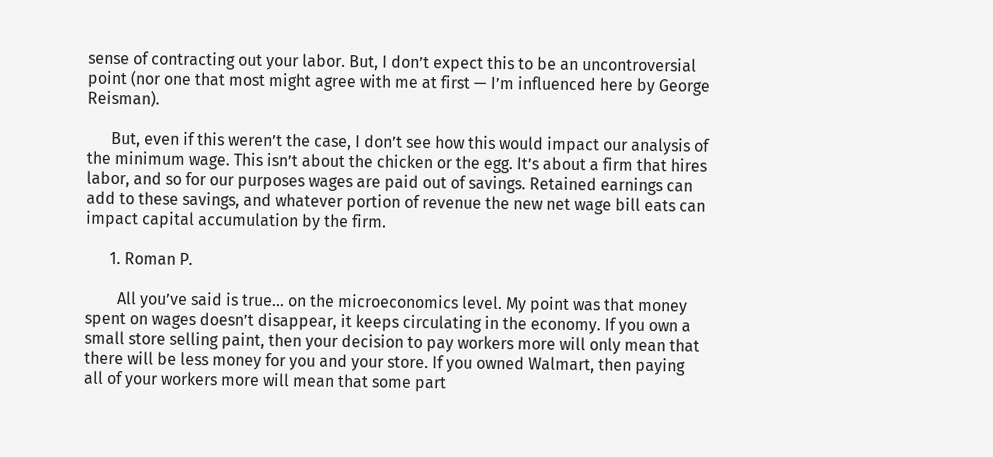sense of contracting out your labor. But, I don’t expect this to be an uncontroversial point (nor one that most might agree with me at first — I’m influenced here by George Reisman).

      But, even if this weren’t the case, I don’t see how this would impact our analysis of the minimum wage. This isn’t about the chicken or the egg. It’s about a firm that hires labor, and so for our purposes wages are paid out of savings. Retained earnings can add to these savings, and whatever portion of revenue the new net wage bill eats can impact capital accumulation by the firm.

      1. Roman P.

        All you’ve said is true… on the microeconomics level. My point was that money spent on wages doesn’t disappear, it keeps circulating in the economy. If you own a small store selling paint, then your decision to pay workers more will only mean that there will be less money for you and your store. If you owned Walmart, then paying all of your workers more will mean that some part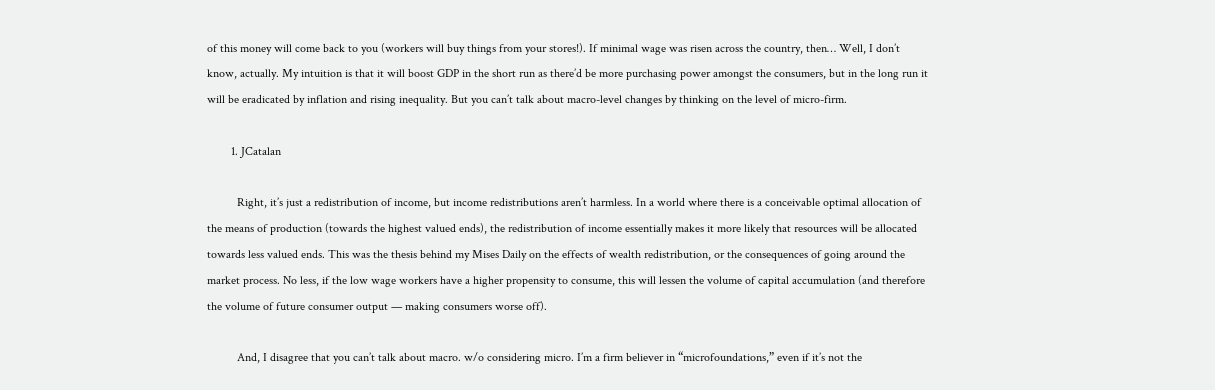of this money will come back to you (workers will buy things from your stores!). If minimal wage was risen across the country, then… Well, I don’t know, actually. My intuition is that it will boost GDP in the short run as there’d be more purchasing power amongst the consumers, but in the long run it will be eradicated by inflation and rising inequality. But you can’t talk about macro-level changes by thinking on the level of micro-firm.

        1. JCatalan

          Right, it’s just a redistribution of income, but income redistributions aren’t harmless. In a world where there is a conceivable optimal allocation of the means of production (towards the highest valued ends), the redistribution of income essentially makes it more likely that resources will be allocated towards less valued ends. This was the thesis behind my Mises Daily on the effects of wealth redistribution, or the consequences of going around the market process. No less, if the low wage workers have a higher propensity to consume, this will lessen the volume of capital accumulation (and therefore the volume of future consumer output — making consumers worse off).

          And, I disagree that you can’t talk about macro. w/o considering micro. I’m a firm believer in “microfoundations,” even if it’s not the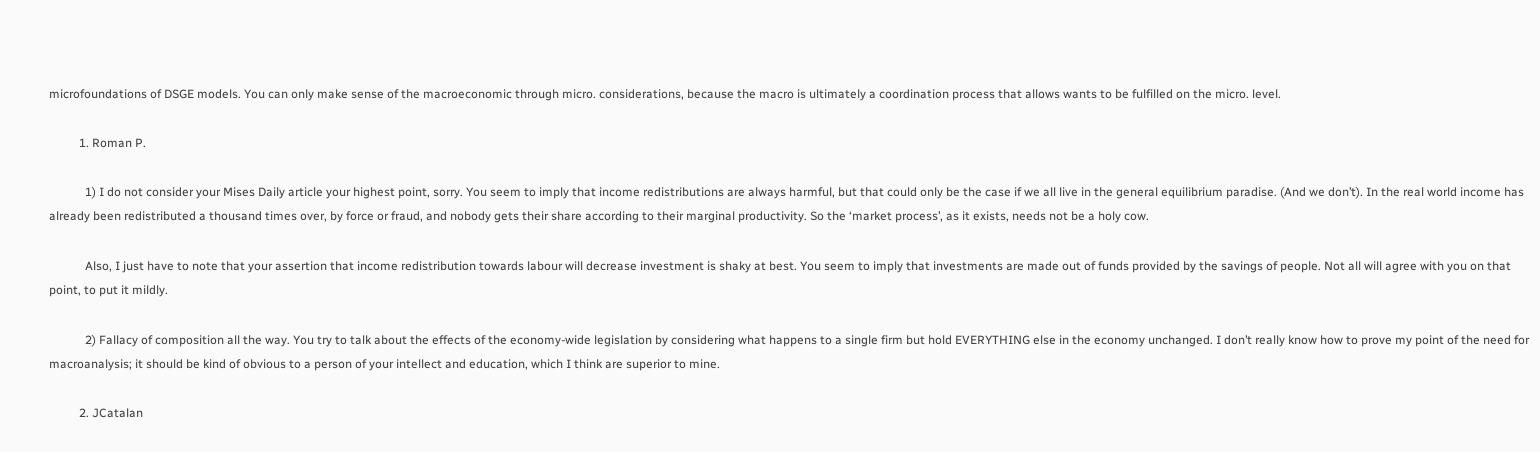microfoundations of DSGE models. You can only make sense of the macroeconomic through micro. considerations, because the macro is ultimately a coordination process that allows wants to be fulfilled on the micro. level.

          1. Roman P.

            1) I do not consider your Mises Daily article your highest point, sorry. You seem to imply that income redistributions are always harmful, but that could only be the case if we all live in the general equilibrium paradise. (And we don’t). In the real world income has already been redistributed a thousand times over, by force or fraud, and nobody gets their share according to their marginal productivity. So the ‘market process’, as it exists, needs not be a holy cow.

            Also, I just have to note that your assertion that income redistribution towards labour will decrease investment is shaky at best. You seem to imply that investments are made out of funds provided by the savings of people. Not all will agree with you on that point, to put it mildly.

            2) Fallacy of composition all the way. You try to talk about the effects of the economy-wide legislation by considering what happens to a single firm but hold EVERYTHING else in the economy unchanged. I don’t really know how to prove my point of the need for macroanalysis; it should be kind of obvious to a person of your intellect and education, which I think are superior to mine.

          2. JCatalan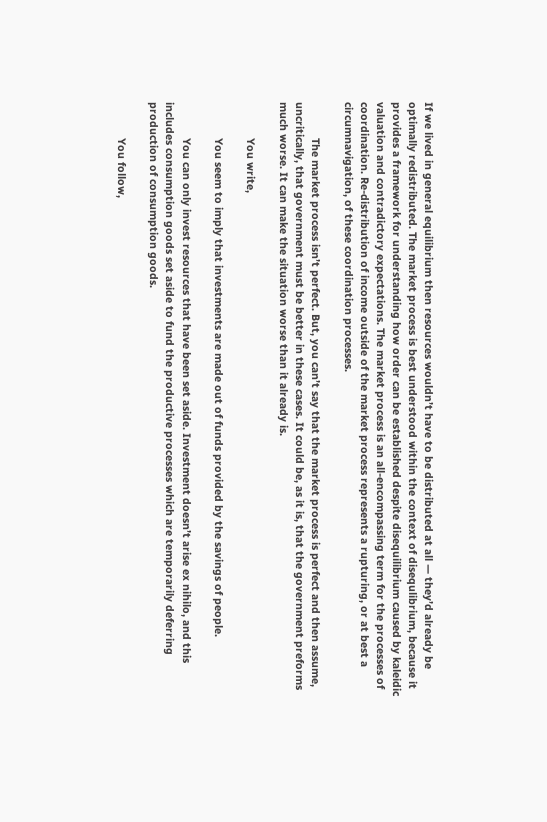If we lived in general equilibrium then resources wouldn’t have to be distributed at all — they’d already be optimally redistributed. The market process is best understood within the context of disequlibrium, because it provides a framework for understanding how order can be established despite disequilibrium caused by kaleidic valuation and contradictory expectations. The market process is an all-encompassing term for the processes of coordination. Re-distribution of income outside of the market process represents a rupturing, or at best a circumnavigation, of these coordination processes.

            The market process isn’t perfect. But, you can’t say that the market process is perfect and then assume, uncritically, that government must be better in these cases. It could be, as it is, that the government preforms much worse. It can make the situation worse than it already is.

            You write,

            You seem to imply that investments are made out of funds provided by the savings of people.

            You can only invest resources that have been set aside. Investment doesn’t arise ex nihilo, and this includes consumption goods set aside to fund the productive processes which are temporarily deferring production of consumption goods.

            You follow,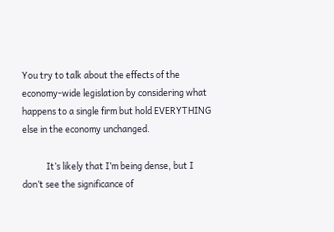You try to talk about the effects of the economy-wide legislation by considering what happens to a single firm but hold EVERYTHING else in the economy unchanged.

            It’s likely that I’m being dense, but I don’t see the significance of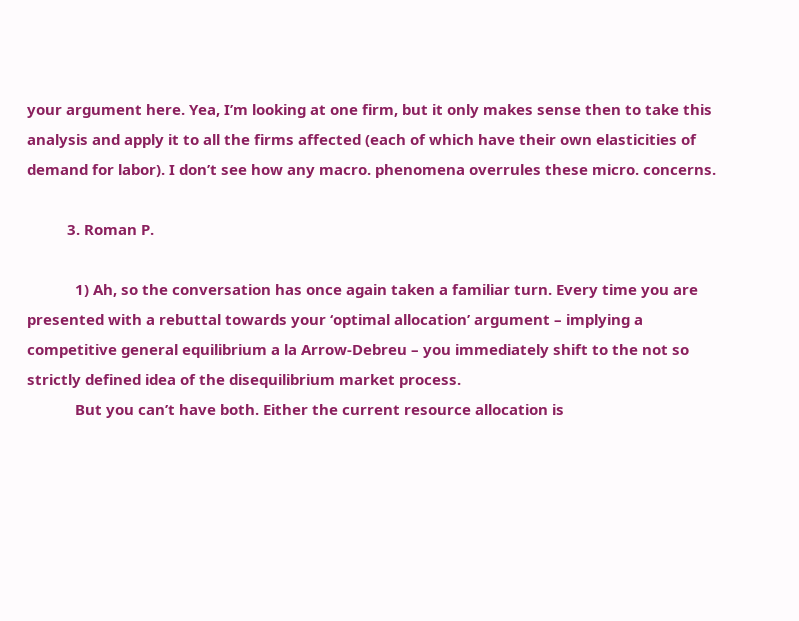your argument here. Yea, I’m looking at one firm, but it only makes sense then to take this analysis and apply it to all the firms affected (each of which have their own elasticities of demand for labor). I don’t see how any macro. phenomena overrules these micro. concerns.

          3. Roman P.

            1) Ah, so the conversation has once again taken a familiar turn. Every time you are presented with a rebuttal towards your ‘optimal allocation’ argument – implying a competitive general equilibrium a la Arrow-Debreu – you immediately shift to the not so strictly defined idea of the disequilibrium market process.
            But you can’t have both. Either the current resource allocation is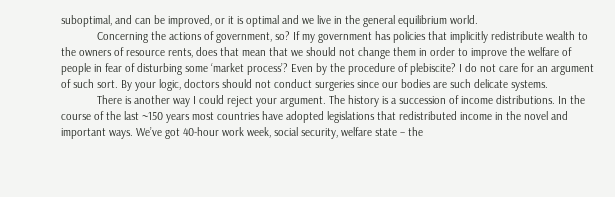suboptimal, and can be improved, or it is optimal and we live in the general equilibrium world.
            Concerning the actions of government, so? If my government has policies that implicitly redistribute wealth to the owners of resource rents, does that mean that we should not change them in order to improve the welfare of people in fear of disturbing some ‘market process’? Even by the procedure of plebiscite? I do not care for an argument of such sort. By your logic, doctors should not conduct surgeries since our bodies are such delicate systems.
            There is another way I could reject your argument. The history is a succession of income distributions. In the course of the last ~150 years most countries have adopted legislations that redistributed income in the novel and important ways. We’ve got 40-hour work week, social security, welfare state – the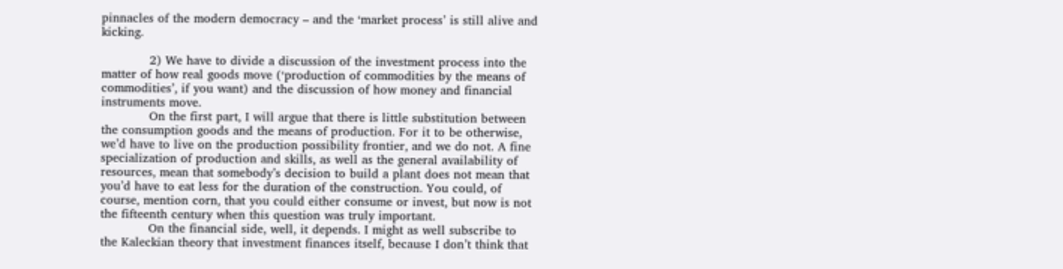pinnacles of the modern democracy – and the ‘market process’ is still alive and kicking.

            2) We have to divide a discussion of the investment process into the matter of how real goods move (‘production of commodities by the means of commodities’, if you want) and the discussion of how money and financial instruments move.
            On the first part, I will argue that there is little substitution between the consumption goods and the means of production. For it to be otherwise, we’d have to live on the production possibility frontier, and we do not. A fine specialization of production and skills, as well as the general availability of resources, mean that somebody’s decision to build a plant does not mean that you’d have to eat less for the duration of the construction. You could, of course, mention corn, that you could either consume or invest, but now is not the fifteenth century when this question was truly important.
            On the financial side, well, it depends. I might as well subscribe to the Kaleckian theory that investment finances itself, because I don’t think that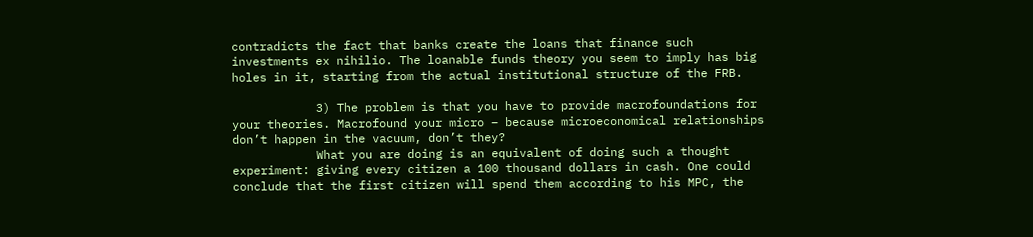contradicts the fact that banks create the loans that finance such investments ex nihilio. The loanable funds theory you seem to imply has big holes in it, starting from the actual institutional structure of the FRB.

            3) The problem is that you have to provide macrofoundations for your theories. Macrofound your micro – because microeconomical relationships don’t happen in the vacuum, don’t they?
            What you are doing is an equivalent of doing such a thought experiment: giving every citizen a 100 thousand dollars in cash. One could conclude that the first citizen will spend them according to his MPC, the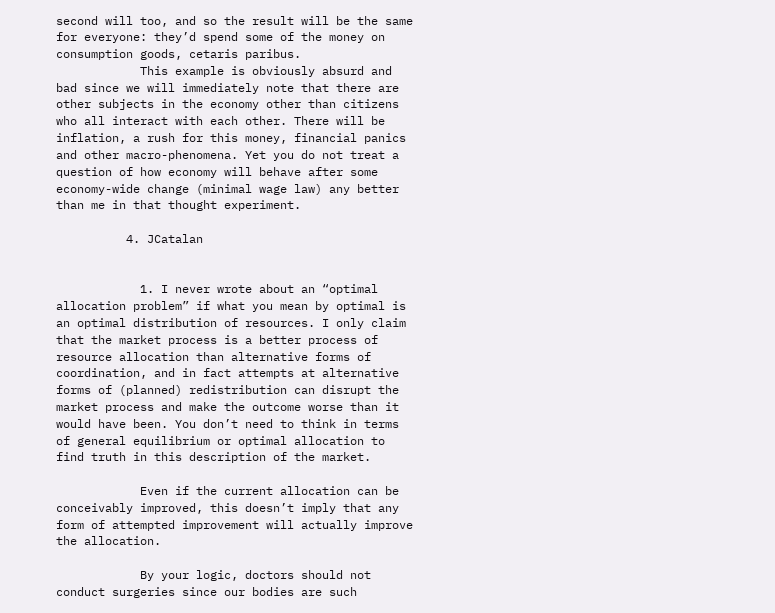second will too, and so the result will be the same for everyone: they’d spend some of the money on consumption goods, cetaris paribus.
            This example is obviously absurd and bad since we will immediately note that there are other subjects in the economy other than citizens who all interact with each other. There will be inflation, a rush for this money, financial panics and other macro-phenomena. Yet you do not treat a question of how economy will behave after some economy-wide change (minimal wage law) any better than me in that thought experiment.

          4. JCatalan


            1. I never wrote about an “optimal allocation problem” if what you mean by optimal is an optimal distribution of resources. I only claim that the market process is a better process of resource allocation than alternative forms of coordination, and in fact attempts at alternative forms of (planned) redistribution can disrupt the market process and make the outcome worse than it would have been. You don’t need to think in terms of general equilibrium or optimal allocation to find truth in this description of the market.

            Even if the current allocation can be conceivably improved, this doesn’t imply that any form of attempted improvement will actually improve the allocation.

            By your logic, doctors should not conduct surgeries since our bodies are such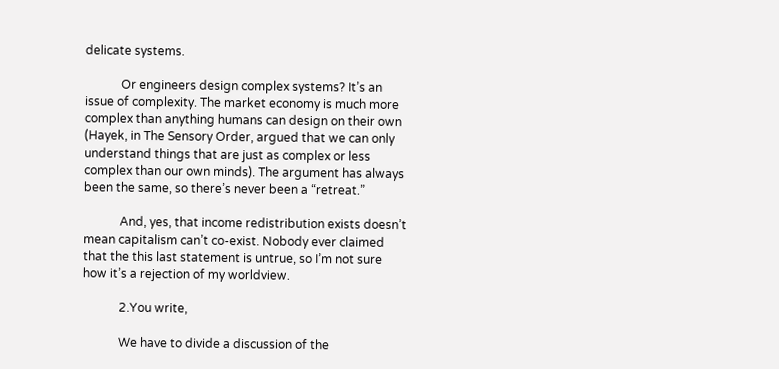delicate systems.

            Or engineers design complex systems? It’s an issue of complexity. The market economy is much more complex than anything humans can design on their own (Hayek, in The Sensory Order, argued that we can only understand things that are just as complex or less complex than our own minds). The argument has always been the same, so there’s never been a “retreat.”

            And, yes, that income redistribution exists doesn’t mean capitalism can’t co-exist. Nobody ever claimed that the this last statement is untrue, so I’m not sure how it’s a rejection of my worldview.

            2.You write,

            We have to divide a discussion of the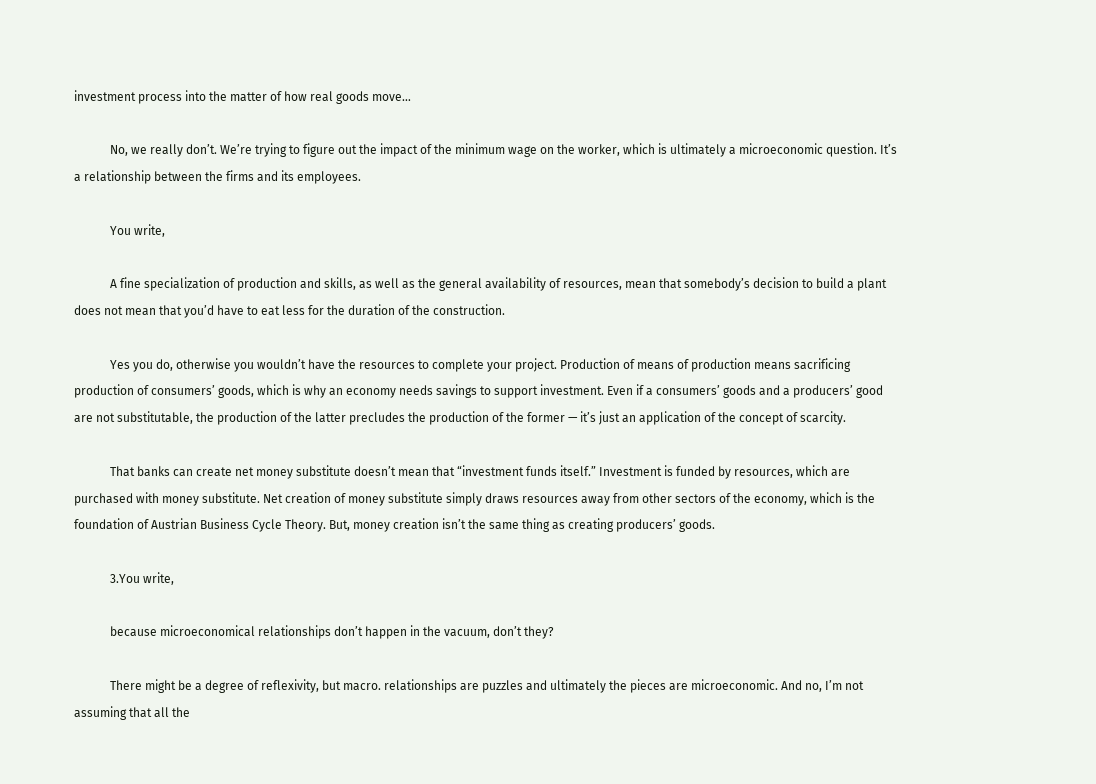investment process into the matter of how real goods move…

            No, we really don’t. We’re trying to figure out the impact of the minimum wage on the worker, which is ultimately a microeconomic question. It’s a relationship between the firms and its employees.

            You write,

            A fine specialization of production and skills, as well as the general availability of resources, mean that somebody’s decision to build a plant does not mean that you’d have to eat less for the duration of the construction.

            Yes you do, otherwise you wouldn’t have the resources to complete your project. Production of means of production means sacrificing production of consumers’ goods, which is why an economy needs savings to support investment. Even if a consumers’ goods and a producers’ good are not substitutable, the production of the latter precludes the production of the former — it’s just an application of the concept of scarcity.

            That banks can create net money substitute doesn’t mean that “investment funds itself.” Investment is funded by resources, which are purchased with money substitute. Net creation of money substitute simply draws resources away from other sectors of the economy, which is the foundation of Austrian Business Cycle Theory. But, money creation isn’t the same thing as creating producers’ goods.

            3.You write,

            because microeconomical relationships don’t happen in the vacuum, don’t they?

            There might be a degree of reflexivity, but macro. relationships are puzzles and ultimately the pieces are microeconomic. And no, I’m not assuming that all the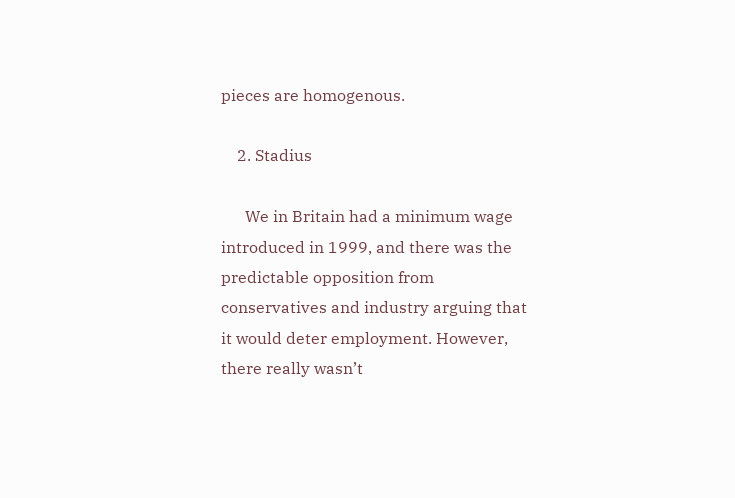pieces are homogenous.

    2. Stadius

      We in Britain had a minimum wage introduced in 1999, and there was the predictable opposition from conservatives and industry arguing that it would deter employment. However, there really wasn’t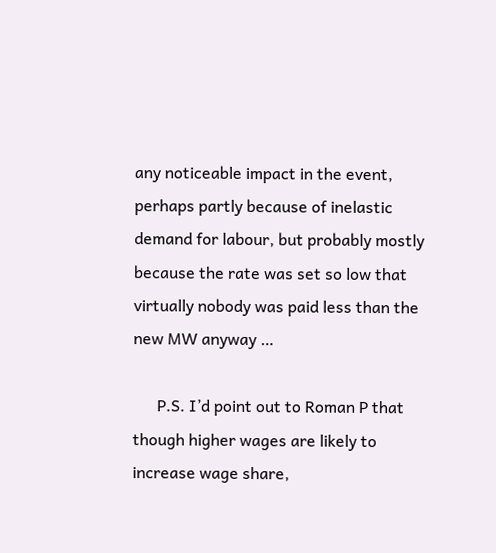any noticeable impact in the event, perhaps partly because of inelastic demand for labour, but probably mostly because the rate was set so low that virtually nobody was paid less than the new MW anyway …

      P.S. I’d point out to Roman P that though higher wages are likely to increase wage share,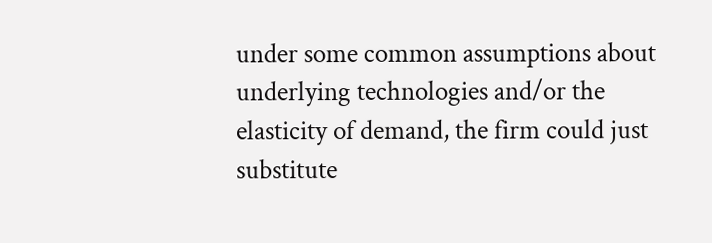under some common assumptions about underlying technologies and/or the elasticity of demand, the firm could just substitute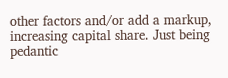other factors and/or add a markup, increasing capital share. Just being pedantic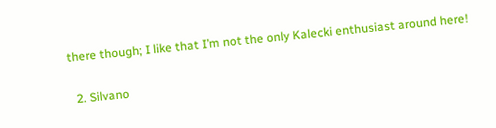there though; I like that I’m not the only Kalecki enthusiast around here!

  2. Silvano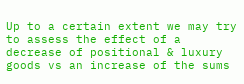Up to a certain extent we may try to assess the effect of a decrease of positional & luxury goods vs an increase of the sums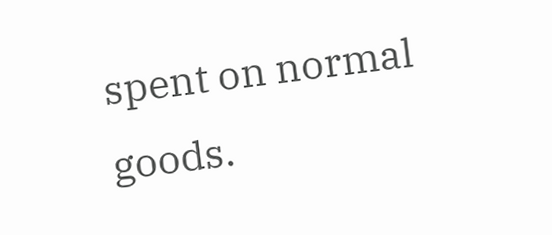spent on normal goods.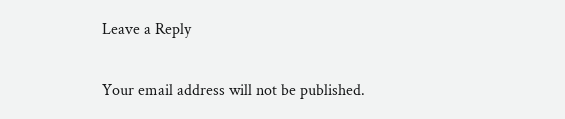Leave a Reply

Your email address will not be published.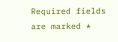Required fields are marked *